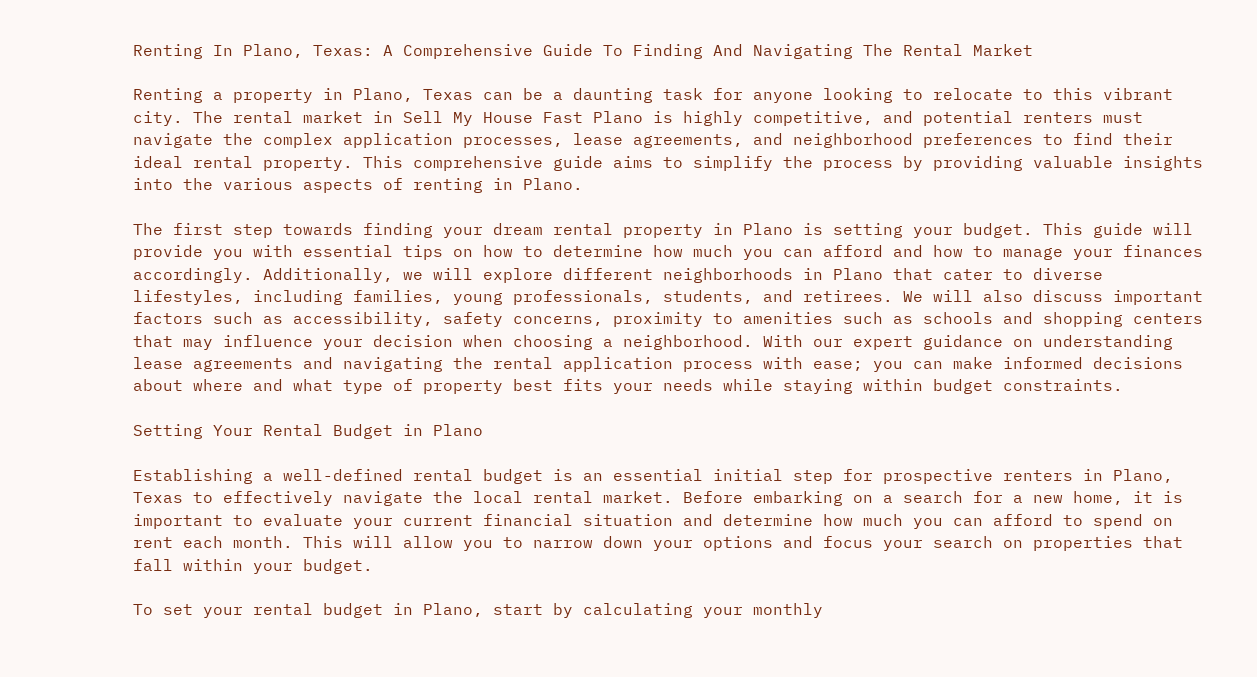Renting In Plano, Texas: A Comprehensive Guide To Finding And Navigating The Rental Market

Renting a property in Plano, Texas can be a daunting task for anyone looking to relocate to this vibrant city. The rental market in Sell My House Fast Plano is highly competitive, and potential renters must navigate the complex application processes, lease agreements, and neighborhood preferences to find their ideal rental property. This comprehensive guide aims to simplify the process by providing valuable insights into the various aspects of renting in Plano.

The first step towards finding your dream rental property in Plano is setting your budget. This guide will provide you with essential tips on how to determine how much you can afford and how to manage your finances accordingly. Additionally, we will explore different neighborhoods in Plano that cater to diverse lifestyles, including families, young professionals, students, and retirees. We will also discuss important factors such as accessibility, safety concerns, proximity to amenities such as schools and shopping centers that may influence your decision when choosing a neighborhood. With our expert guidance on understanding lease agreements and navigating the rental application process with ease; you can make informed decisions about where and what type of property best fits your needs while staying within budget constraints.

Setting Your Rental Budget in Plano

Establishing a well-defined rental budget is an essential initial step for prospective renters in Plano, Texas to effectively navigate the local rental market. Before embarking on a search for a new home, it is important to evaluate your current financial situation and determine how much you can afford to spend on rent each month. This will allow you to narrow down your options and focus your search on properties that fall within your budget.

To set your rental budget in Plano, start by calculating your monthly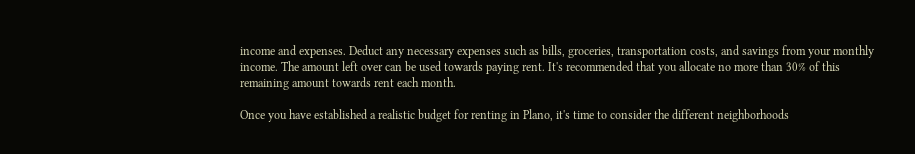income and expenses. Deduct any necessary expenses such as bills, groceries, transportation costs, and savings from your monthly income. The amount left over can be used towards paying rent. It's recommended that you allocate no more than 30% of this remaining amount towards rent each month.

Once you have established a realistic budget for renting in Plano, it's time to consider the different neighborhoods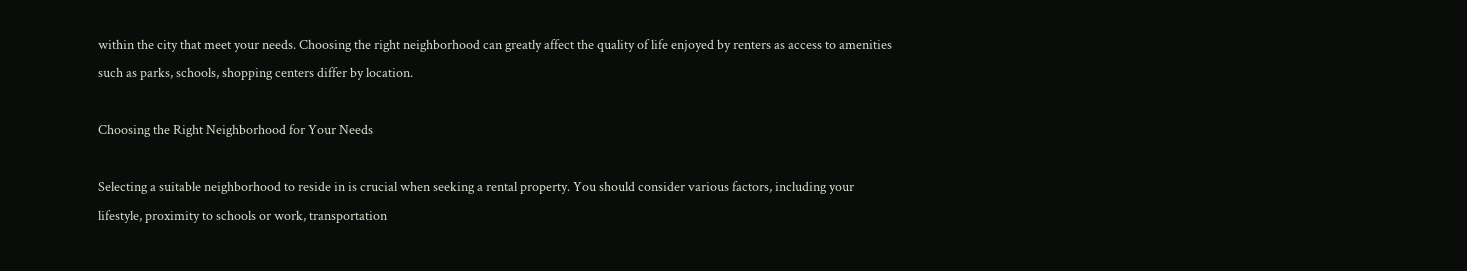within the city that meet your needs. Choosing the right neighborhood can greatly affect the quality of life enjoyed by renters as access to amenities such as parks, schools, shopping centers differ by location.

Choosing the Right Neighborhood for Your Needs

Selecting a suitable neighborhood to reside in is crucial when seeking a rental property. You should consider various factors, including your lifestyle, proximity to schools or work, transportation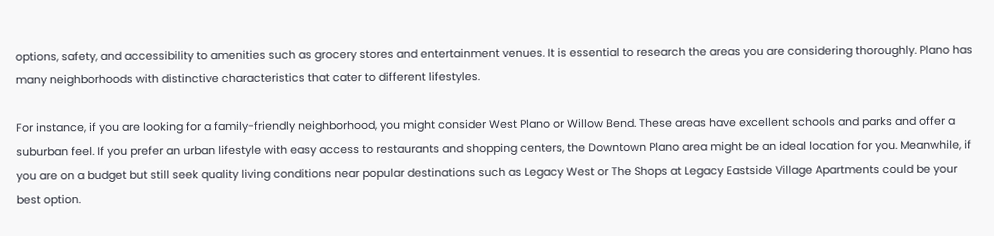options, safety, and accessibility to amenities such as grocery stores and entertainment venues. It is essential to research the areas you are considering thoroughly. Plano has many neighborhoods with distinctive characteristics that cater to different lifestyles.

For instance, if you are looking for a family-friendly neighborhood, you might consider West Plano or Willow Bend. These areas have excellent schools and parks and offer a suburban feel. If you prefer an urban lifestyle with easy access to restaurants and shopping centers, the Downtown Plano area might be an ideal location for you. Meanwhile, if you are on a budget but still seek quality living conditions near popular destinations such as Legacy West or The Shops at Legacy Eastside Village Apartments could be your best option.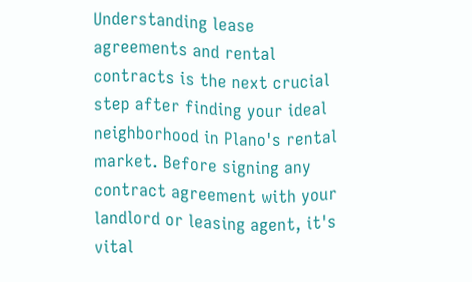Understanding lease agreements and rental contracts is the next crucial step after finding your ideal neighborhood in Plano's rental market. Before signing any contract agreement with your landlord or leasing agent, it's vital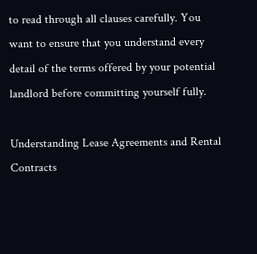to read through all clauses carefully. You want to ensure that you understand every detail of the terms offered by your potential landlord before committing yourself fully.

Understanding Lease Agreements and Rental Contracts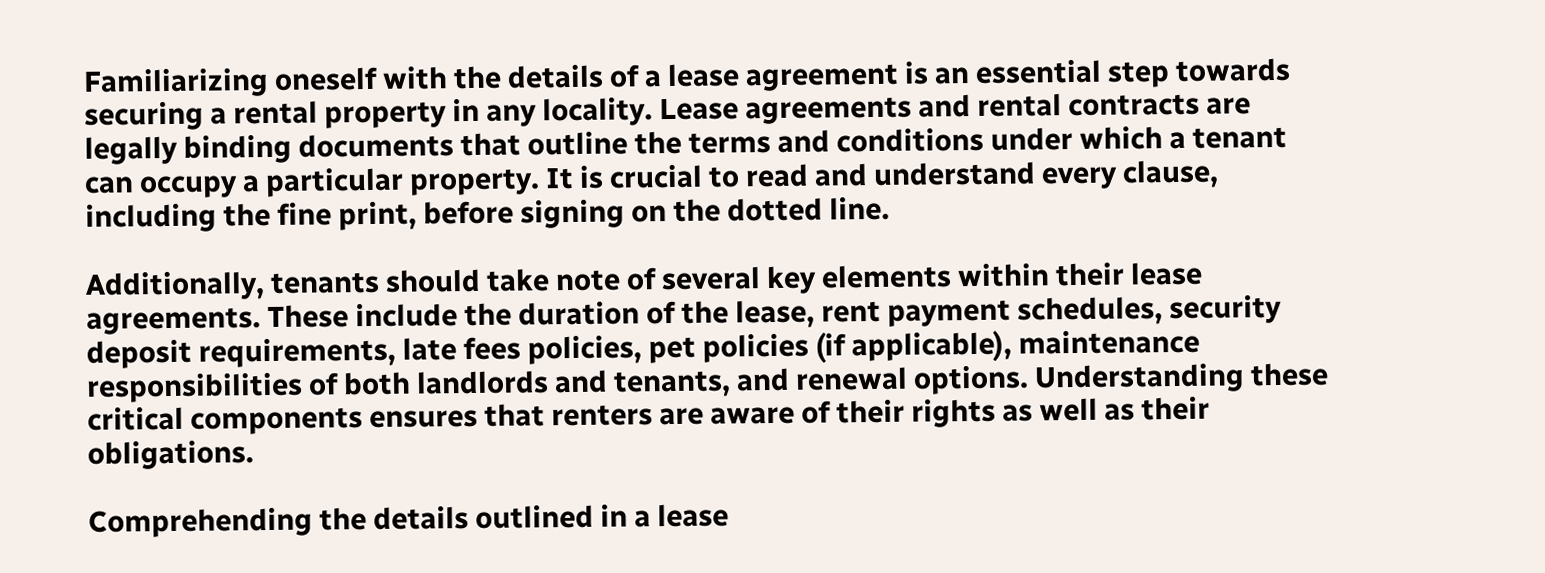Familiarizing oneself with the details of a lease agreement is an essential step towards securing a rental property in any locality. Lease agreements and rental contracts are legally binding documents that outline the terms and conditions under which a tenant can occupy a particular property. It is crucial to read and understand every clause, including the fine print, before signing on the dotted line.

Additionally, tenants should take note of several key elements within their lease agreements. These include the duration of the lease, rent payment schedules, security deposit requirements, late fees policies, pet policies (if applicable), maintenance responsibilities of both landlords and tenants, and renewal options. Understanding these critical components ensures that renters are aware of their rights as well as their obligations.

Comprehending the details outlined in a lease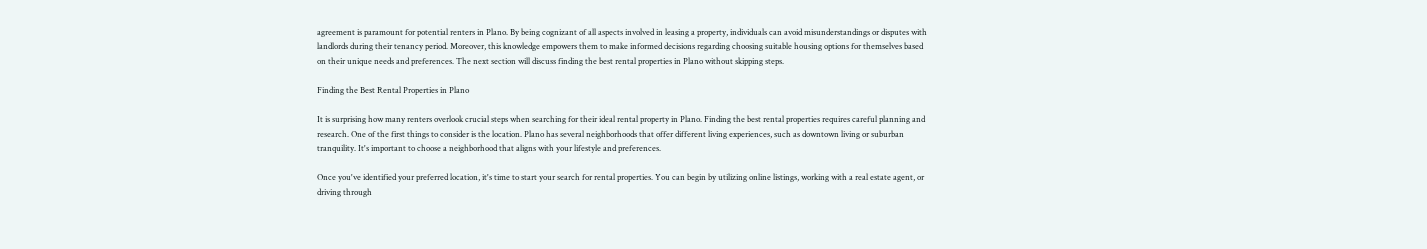agreement is paramount for potential renters in Plano. By being cognizant of all aspects involved in leasing a property, individuals can avoid misunderstandings or disputes with landlords during their tenancy period. Moreover, this knowledge empowers them to make informed decisions regarding choosing suitable housing options for themselves based on their unique needs and preferences. The next section will discuss finding the best rental properties in Plano without skipping steps.

Finding the Best Rental Properties in Plano

It is surprising how many renters overlook crucial steps when searching for their ideal rental property in Plano. Finding the best rental properties requires careful planning and research. One of the first things to consider is the location. Plano has several neighborhoods that offer different living experiences, such as downtown living or suburban tranquility. It's important to choose a neighborhood that aligns with your lifestyle and preferences.

Once you've identified your preferred location, it's time to start your search for rental properties. You can begin by utilizing online listings, working with a real estate agent, or driving through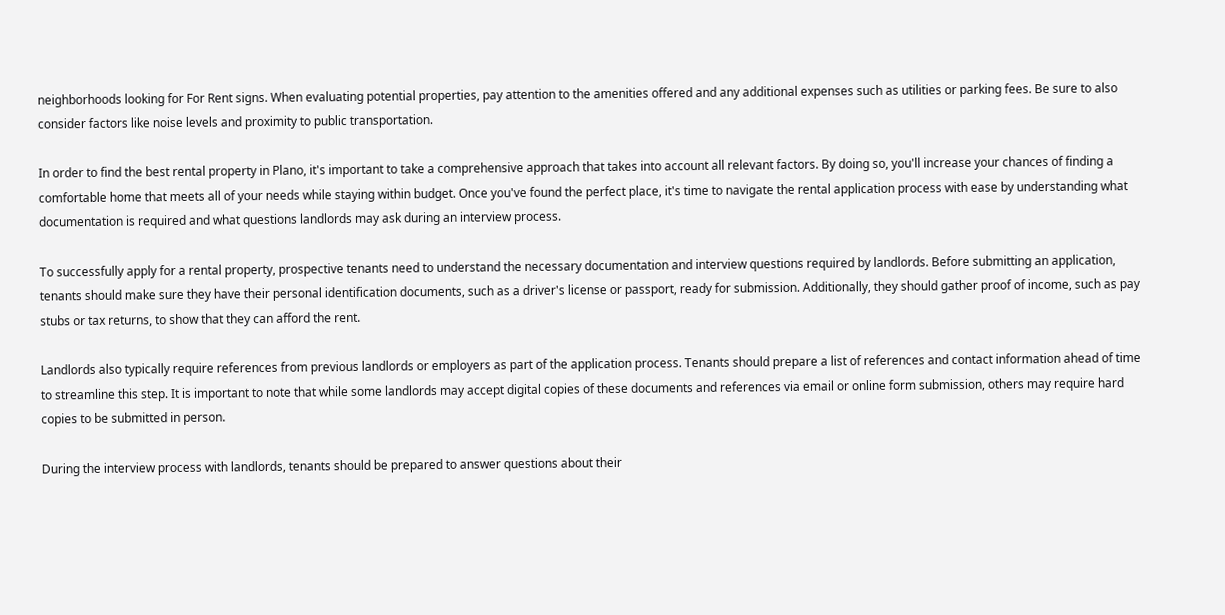neighborhoods looking for For Rent signs. When evaluating potential properties, pay attention to the amenities offered and any additional expenses such as utilities or parking fees. Be sure to also consider factors like noise levels and proximity to public transportation.

In order to find the best rental property in Plano, it's important to take a comprehensive approach that takes into account all relevant factors. By doing so, you'll increase your chances of finding a comfortable home that meets all of your needs while staying within budget. Once you've found the perfect place, it's time to navigate the rental application process with ease by understanding what documentation is required and what questions landlords may ask during an interview process.

To successfully apply for a rental property, prospective tenants need to understand the necessary documentation and interview questions required by landlords. Before submitting an application, tenants should make sure they have their personal identification documents, such as a driver's license or passport, ready for submission. Additionally, they should gather proof of income, such as pay stubs or tax returns, to show that they can afford the rent.

Landlords also typically require references from previous landlords or employers as part of the application process. Tenants should prepare a list of references and contact information ahead of time to streamline this step. It is important to note that while some landlords may accept digital copies of these documents and references via email or online form submission, others may require hard copies to be submitted in person.

During the interview process with landlords, tenants should be prepared to answer questions about their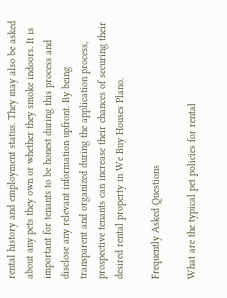rental history and employment status. They may also be asked about any pets they own or whether they smoke indoors. It is important for tenants to be honest during this process and disclose any relevant information upfront. By being transparent and organized during the application process, prospective tenants can increase their chances of securing their desired rental property in We Buy Houses Plano.

Frequently Asked Questions

What are the typical pet policies for rental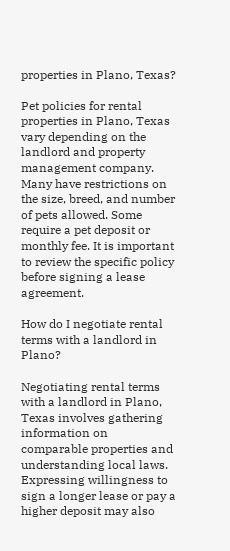properties in Plano, Texas?

Pet policies for rental properties in Plano, Texas vary depending on the landlord and property management company. Many have restrictions on the size, breed, and number of pets allowed. Some require a pet deposit or monthly fee. It is important to review the specific policy before signing a lease agreement.

How do I negotiate rental terms with a landlord in Plano?

Negotiating rental terms with a landlord in Plano, Texas involves gathering information on comparable properties and understanding local laws. Expressing willingness to sign a longer lease or pay a higher deposit may also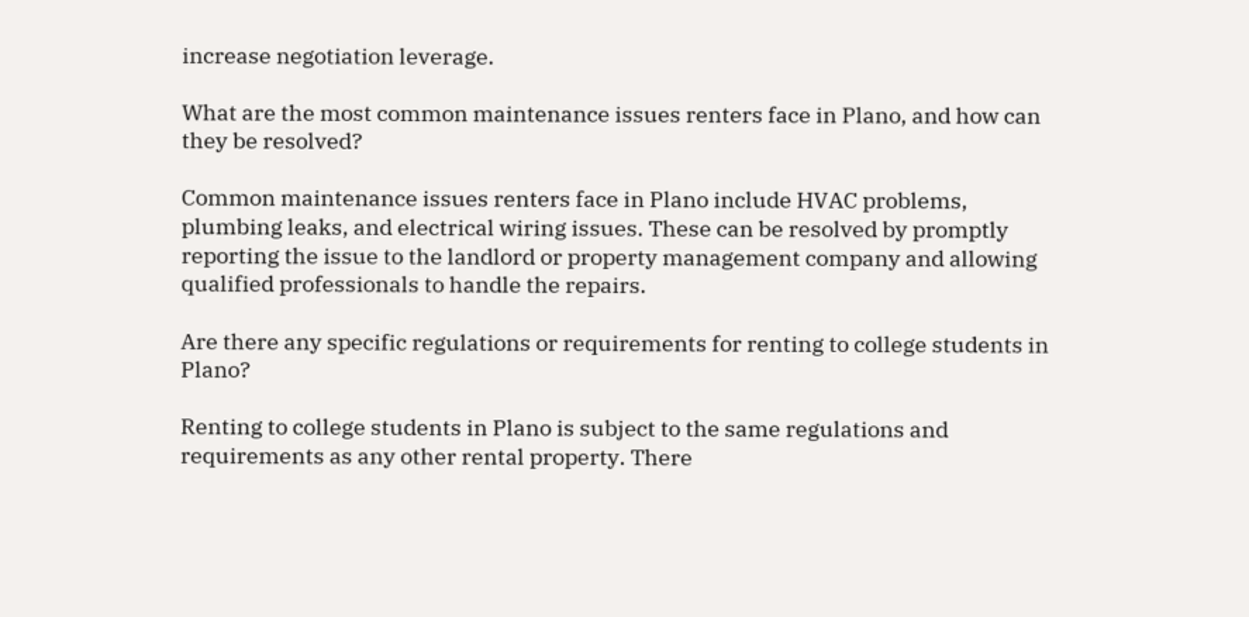increase negotiation leverage.

What are the most common maintenance issues renters face in Plano, and how can they be resolved?

Common maintenance issues renters face in Plano include HVAC problems, plumbing leaks, and electrical wiring issues. These can be resolved by promptly reporting the issue to the landlord or property management company and allowing qualified professionals to handle the repairs.

Are there any specific regulations or requirements for renting to college students in Plano?

Renting to college students in Plano is subject to the same regulations and requirements as any other rental property. There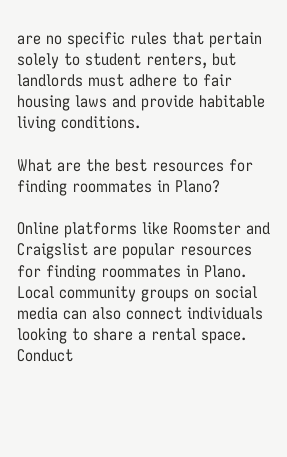are no specific rules that pertain solely to student renters, but landlords must adhere to fair housing laws and provide habitable living conditions.

What are the best resources for finding roommates in Plano?

Online platforms like Roomster and Craigslist are popular resources for finding roommates in Plano. Local community groups on social media can also connect individuals looking to share a rental space. Conduct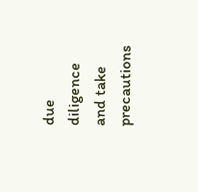due diligence and take precautions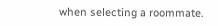when selecting a roommate.